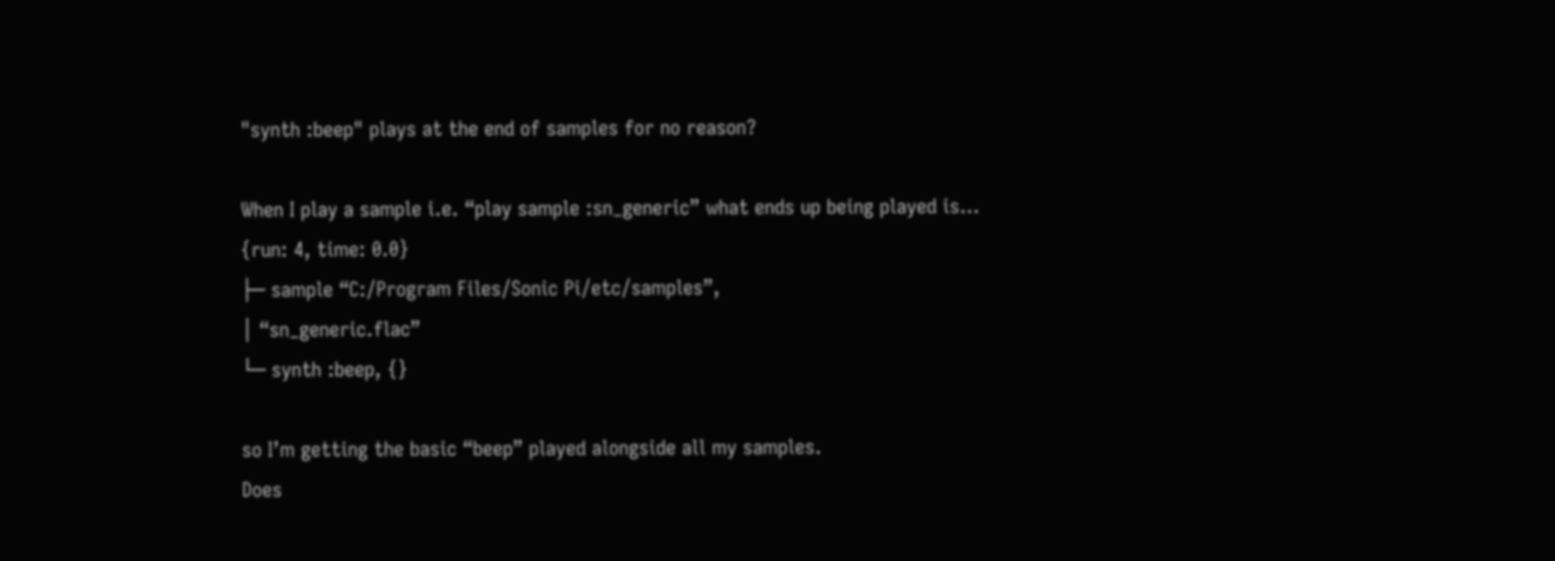"synth :beep" plays at the end of samples for no reason?

When I play a sample i.e. “play sample :sn_generic” what ends up being played is…
{run: 4, time: 0.0}
├─ sample “C:/Program Files/Sonic Pi/etc/samples”,
│ “sn_generic.flac”
└─ synth :beep, {}

so I’m getting the basic “beep” played alongside all my samples.
Does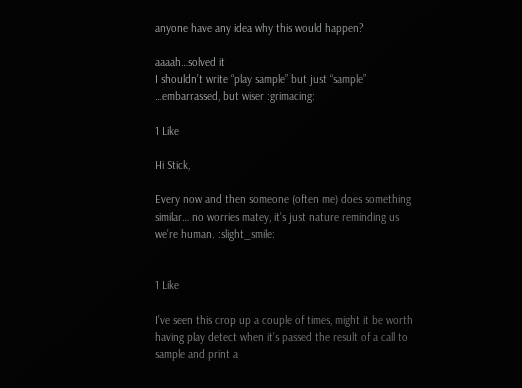anyone have any idea why this would happen?

aaaah…solved it
I shouldn’t write “play sample” but just “sample”
…embarrassed, but wiser :grimacing:

1 Like

Hi Stick,

Every now and then someone (often me) does something
similar… no worries matey, it’s just nature reminding us
we’re human. :slight_smile:


1 Like

I’ve seen this crop up a couple of times, might it be worth having play detect when it’s passed the result of a call to sample and print a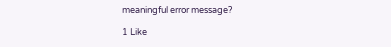meaningful error message?

1 Like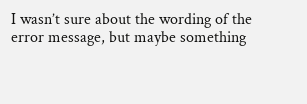I wasn’t sure about the wording of the error message, but maybe something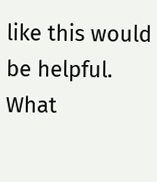like this would be helpful. What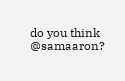do you think @samaaron?